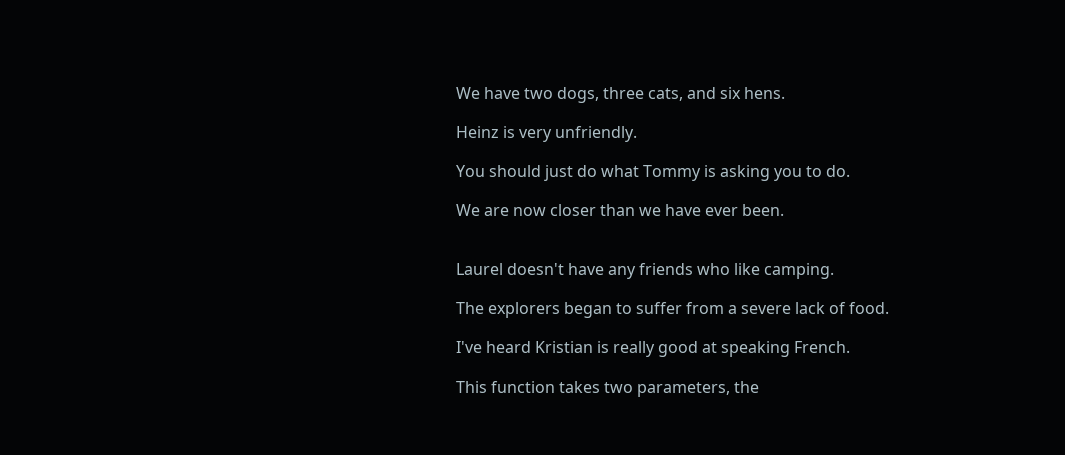We have two dogs, three cats, and six hens.

Heinz is very unfriendly.

You should just do what Tommy is asking you to do.

We are now closer than we have ever been.


Laurel doesn't have any friends who like camping.

The explorers began to suffer from a severe lack of food.

I've heard Kristian is really good at speaking French.

This function takes two parameters, the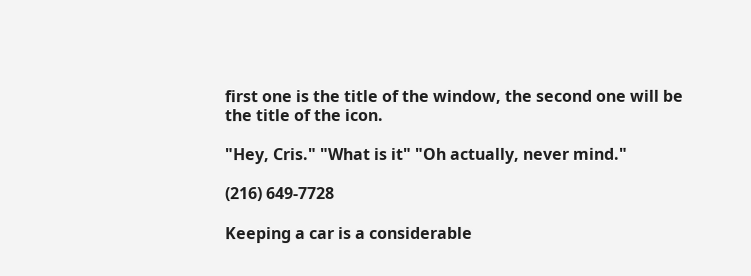first one is the title of the window, the second one will be the title of the icon.

"Hey, Cris." "What is it" "Oh actually, never mind."

(216) 649-7728

Keeping a car is a considerable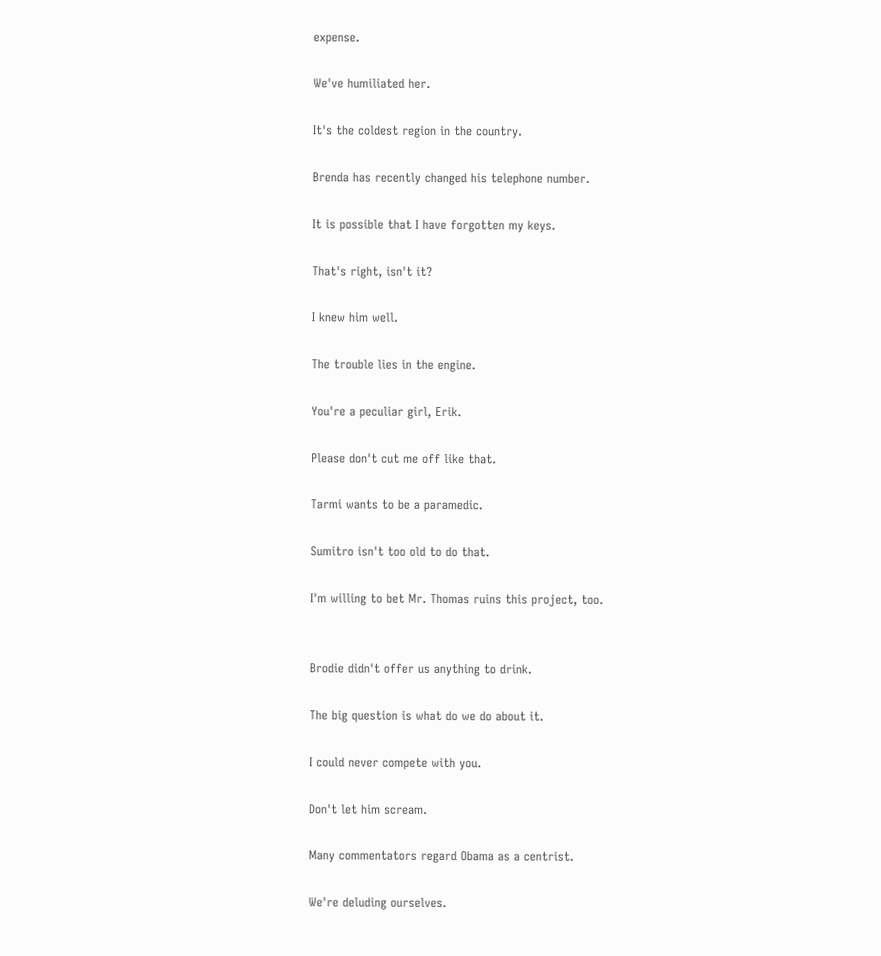expense.

We've humiliated her.

It's the coldest region in the country.

Brenda has recently changed his telephone number.

It is possible that I have forgotten my keys.

That's right, isn't it?

I knew him well.

The trouble lies in the engine.

You're a peculiar girl, Erik.

Please don't cut me off like that.

Tarmi wants to be a paramedic.

Sumitro isn't too old to do that.

I'm willing to bet Mr. Thomas ruins this project, too.


Brodie didn't offer us anything to drink.

The big question is what do we do about it.

I could never compete with you.

Don't let him scream.

Many commentators regard Obama as a centrist.

We're deluding ourselves.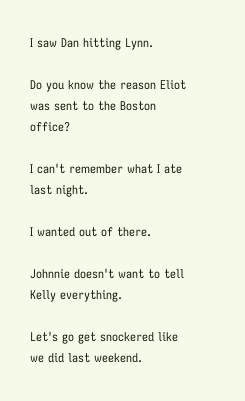I saw Dan hitting Lynn.

Do you know the reason Eliot was sent to the Boston office?

I can't remember what I ate last night.

I wanted out of there.

Johnnie doesn't want to tell Kelly everything.

Let's go get snockered like we did last weekend.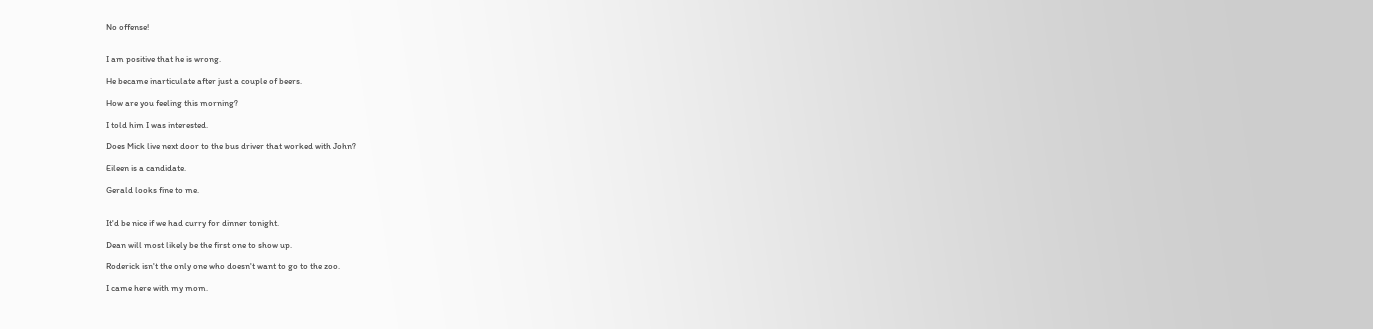No offense!


I am positive that he is wrong.

He became inarticulate after just a couple of beers.

How are you feeling this morning?

I told him I was interested.

Does Mick live next door to the bus driver that worked with John?

Eileen is a candidate.

Gerald looks fine to me.


It'd be nice if we had curry for dinner tonight.

Dean will most likely be the first one to show up.

Roderick isn't the only one who doesn't want to go to the zoo.

I came here with my mom.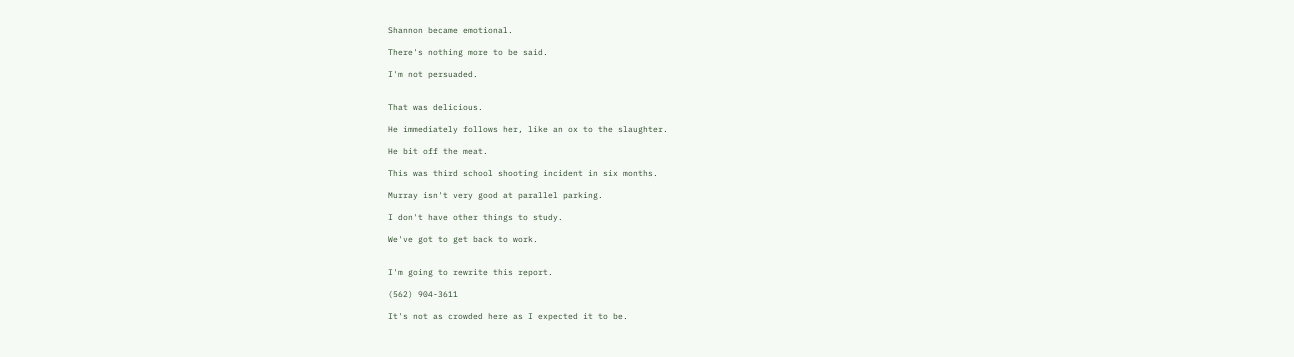Shannon became emotional.

There's nothing more to be said.

I'm not persuaded.


That was delicious.

He immediately follows her, like an ox to the slaughter.

He bit off the meat.

This was third school shooting incident in six months.

Murray isn't very good at parallel parking.

I don't have other things to study.

We've got to get back to work.


I'm going to rewrite this report.

(562) 904-3611

It's not as crowded here as I expected it to be.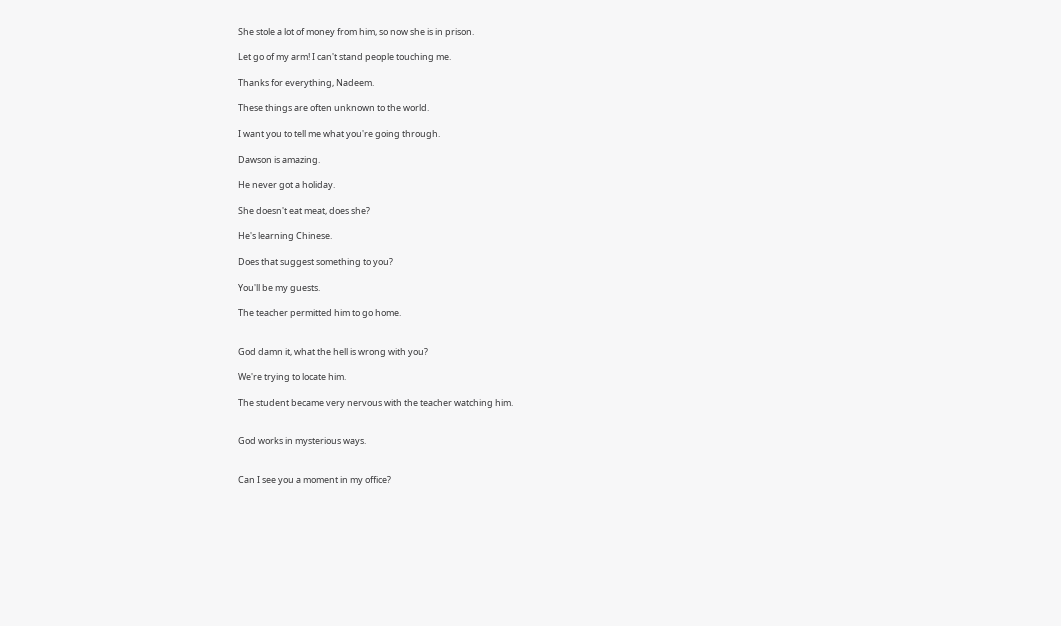She stole a lot of money from him, so now she is in prison.

Let go of my arm! I can't stand people touching me.

Thanks for everything, Nadeem.

These things are often unknown to the world.

I want you to tell me what you're going through.

Dawson is amazing.

He never got a holiday.

She doesn't eat meat, does she?

He's learning Chinese.

Does that suggest something to you?

You'll be my guests.

The teacher permitted him to go home.


God damn it, what the hell is wrong with you?

We're trying to locate him.

The student became very nervous with the teacher watching him.


God works in mysterious ways.


Can I see you a moment in my office?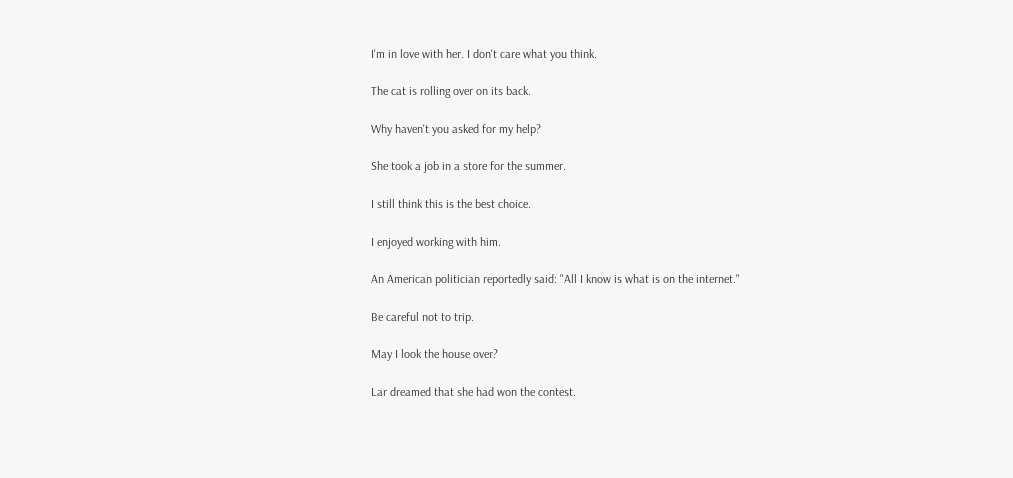I'm in love with her. I don't care what you think.

The cat is rolling over on its back.

Why haven't you asked for my help?

She took a job in a store for the summer.

I still think this is the best choice.

I enjoyed working with him.

An American politician reportedly said: "All I know is what is on the internet."

Be careful not to trip.

May I look the house over?

Lar dreamed that she had won the contest.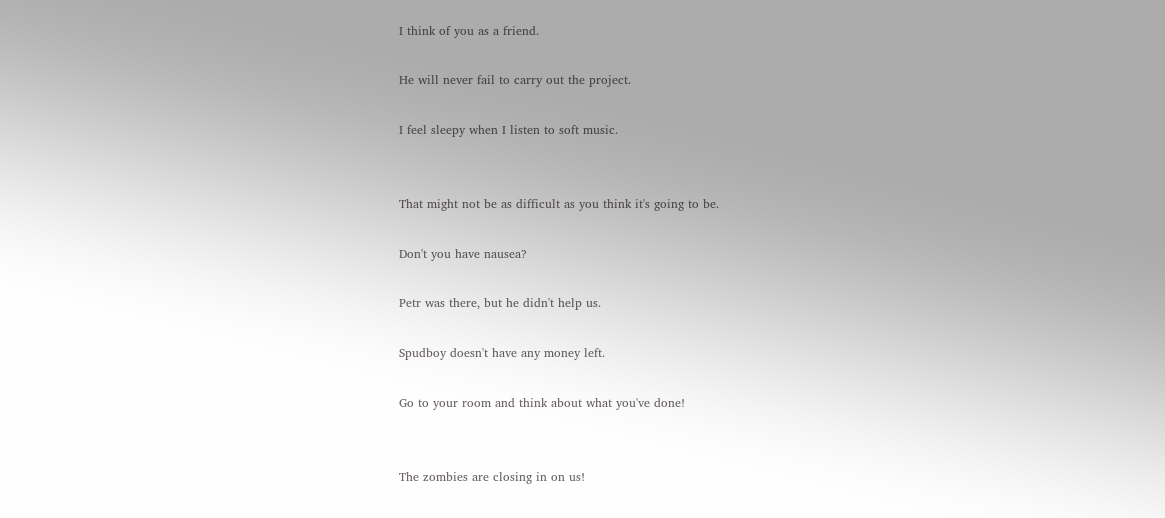I think of you as a friend.

He will never fail to carry out the project.

I feel sleepy when I listen to soft music.


That might not be as difficult as you think it's going to be.

Don't you have nausea?

Petr was there, but he didn't help us.

Spudboy doesn't have any money left.

Go to your room and think about what you've done!


The zombies are closing in on us!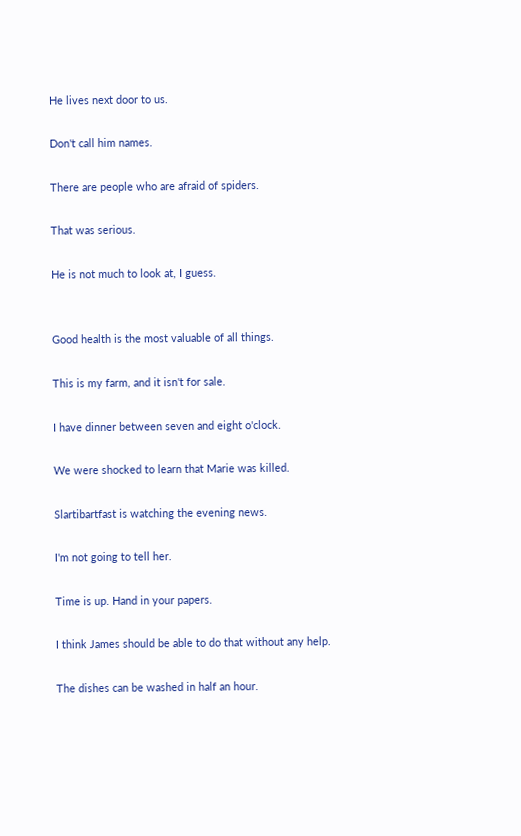He lives next door to us.

Don't call him names.

There are people who are afraid of spiders.

That was serious.

He is not much to look at, I guess.


Good health is the most valuable of all things.

This is my farm, and it isn't for sale.

I have dinner between seven and eight o'clock.

We were shocked to learn that Marie was killed.

Slartibartfast is watching the evening news.

I'm not going to tell her.

Time is up. Hand in your papers.

I think James should be able to do that without any help.

The dishes can be washed in half an hour.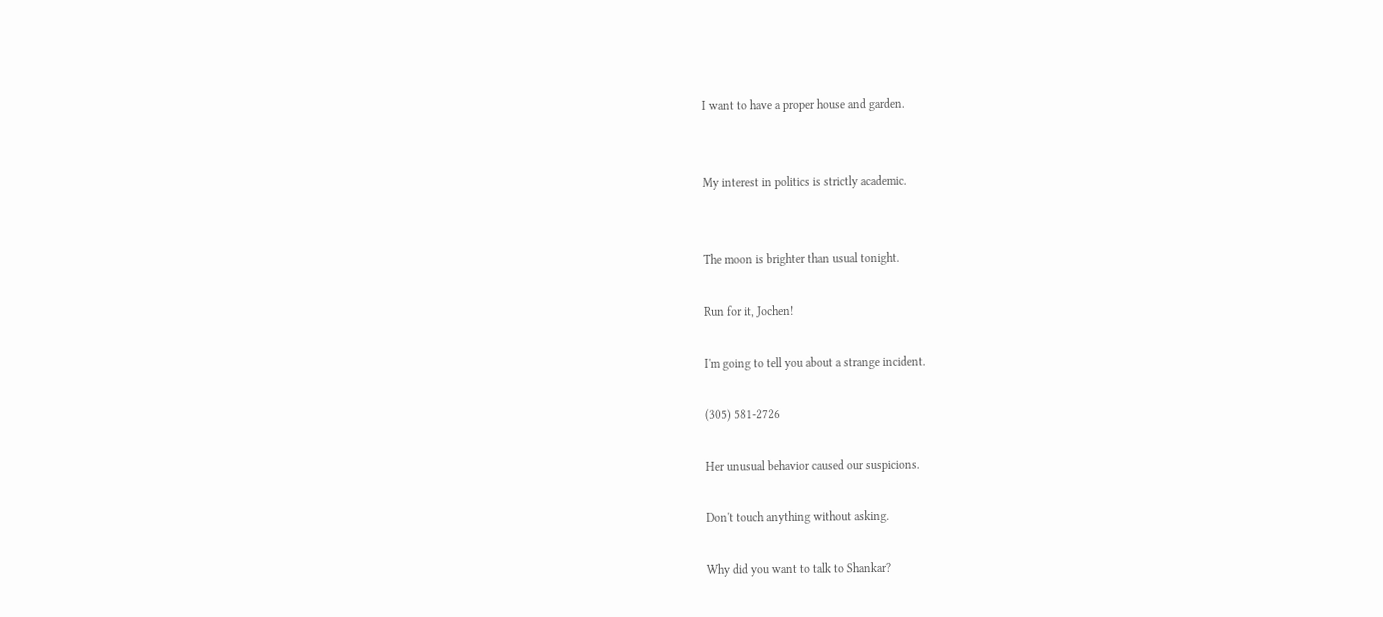I want to have a proper house and garden.


My interest in politics is strictly academic.


The moon is brighter than usual tonight.

Run for it, Jochen!

I'm going to tell you about a strange incident.

(305) 581-2726

Her unusual behavior caused our suspicions.

Don't touch anything without asking.

Why did you want to talk to Shankar?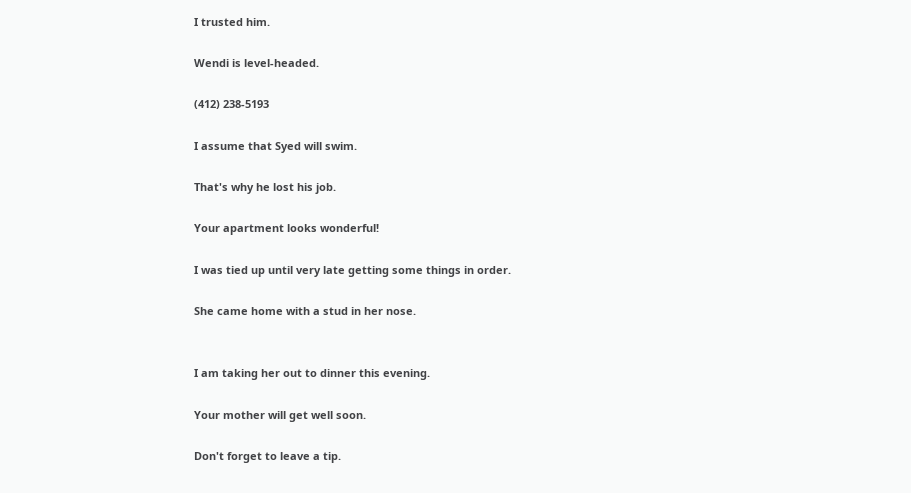I trusted him.

Wendi is level-headed.

(412) 238-5193

I assume that Syed will swim.

That's why he lost his job.

Your apartment looks wonderful!

I was tied up until very late getting some things in order.

She came home with a stud in her nose.


I am taking her out to dinner this evening.

Your mother will get well soon.

Don't forget to leave a tip.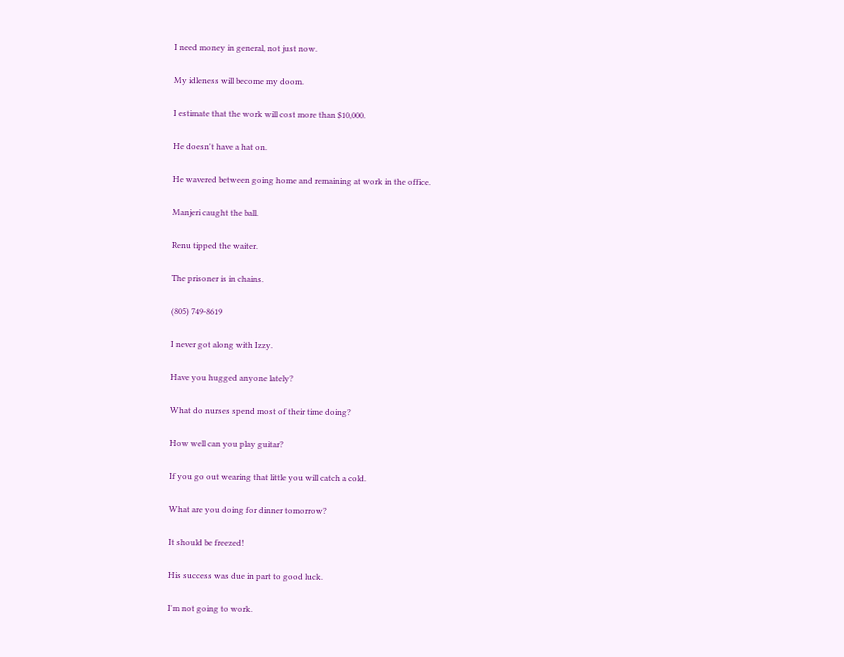I need money in general, not just now.

My idleness will become my doom.

I estimate that the work will cost more than $10,000.

He doesn't have a hat on.

He wavered between going home and remaining at work in the office.

Manjeri caught the ball.

Renu tipped the waiter.

The prisoner is in chains.

(805) 749-8619

I never got along with Izzy.

Have you hugged anyone lately?

What do nurses spend most of their time doing?

How well can you play guitar?

If you go out wearing that little you will catch a cold.

What are you doing for dinner tomorrow?

It should be freezed!

His success was due in part to good luck.

I'm not going to work.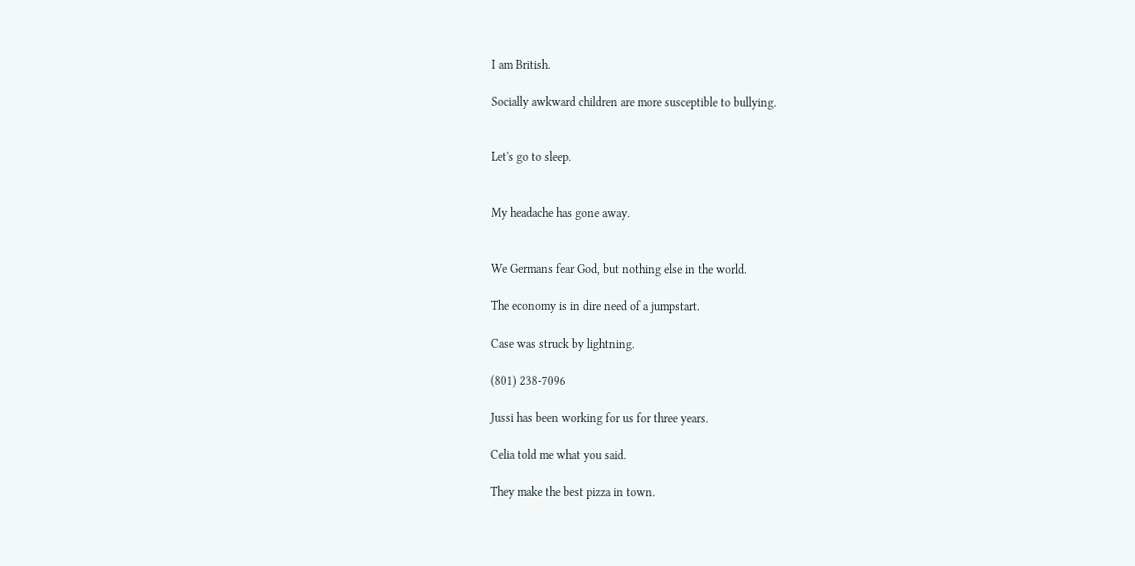I am British.

Socially awkward children are more susceptible to bullying.


Let's go to sleep.


My headache has gone away.


We Germans fear God, but nothing else in the world.

The economy is in dire need of a jumpstart.

Case was struck by lightning.

(801) 238-7096

Jussi has been working for us for three years.

Celia told me what you said.

They make the best pizza in town.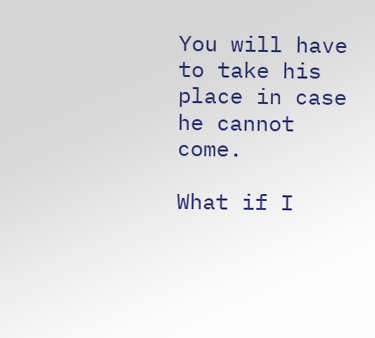You will have to take his place in case he cannot come.

What if I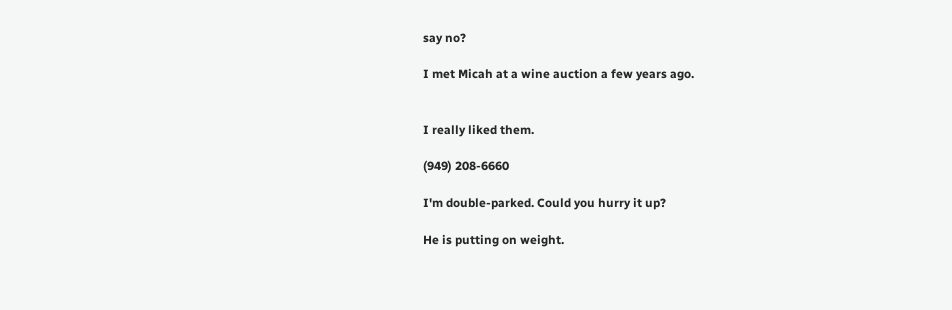say no?

I met Micah at a wine auction a few years ago.


I really liked them.

(949) 208-6660

I'm double-parked. Could you hurry it up?

He is putting on weight.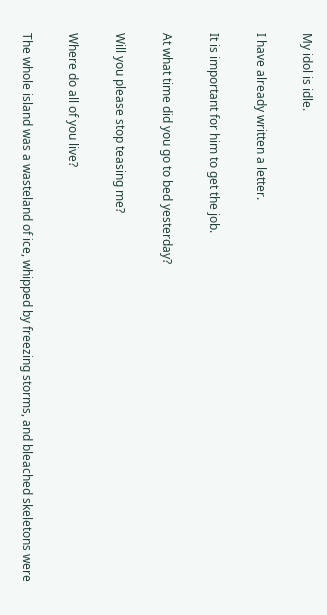My idol is idle.

I have already written a letter.

It is important for him to get the job.

At what time did you go to bed yesterday?

Will you please stop teasing me?

Where do all of you live?

The whole island was a wasteland of ice, whipped by freezing storms, and bleached skeletons were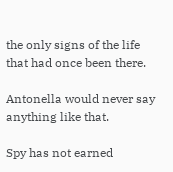the only signs of the life that had once been there.

Antonella would never say anything like that.

Spy has not earned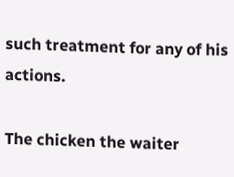such treatment for any of his actions.

The chicken the waiter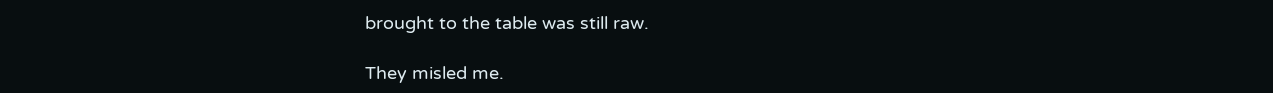brought to the table was still raw.

They misled me.